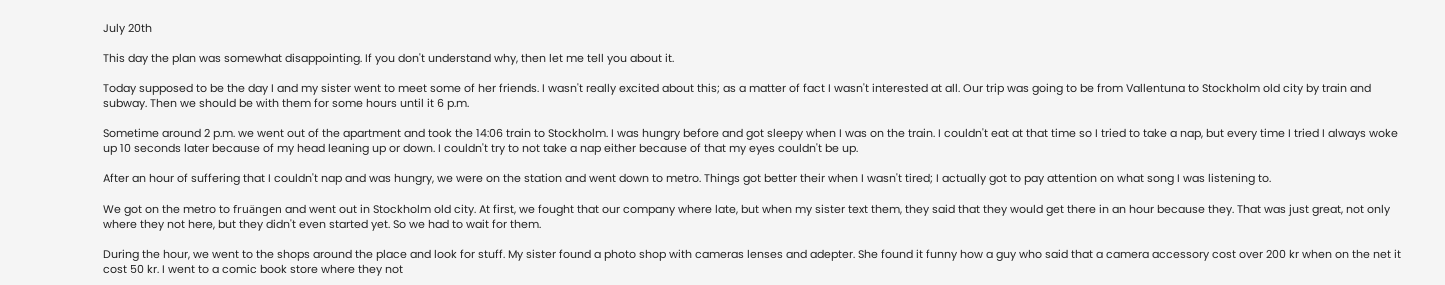July 20th

This day the plan was somewhat disappointing. If you don't understand why, then let me tell you about it.

Today supposed to be the day I and my sister went to meet some of her friends. I wasn't really excited about this; as a matter of fact I wasn't interested at all. Our trip was going to be from Vallentuna to Stockholm old city by train and subway. Then we should be with them for some hours until it 6 p.m.

Sometime around 2 p.m. we went out of the apartment and took the 14:06 train to Stockholm. I was hungry before and got sleepy when I was on the train. I couldn't eat at that time so I tried to take a nap, but every time I tried I always woke up 10 seconds later because of my head leaning up or down. I couldn't try to not take a nap either because of that my eyes couldn't be up.

After an hour of suffering that I couldn't nap and was hungry, we were on the station and went down to metro. Things got better their when I wasn't tired; I actually got to pay attention on what song I was listening to.

We got on the metro to fruängen and went out in Stockholm old city. At first, we fought that our company where late, but when my sister text them, they said that they would get there in an hour because they. That was just great, not only where they not here, but they didn't even started yet. So we had to wait for them.

During the hour, we went to the shops around the place and look for stuff. My sister found a photo shop with cameras lenses and adepter. She found it funny how a guy who said that a camera accessory cost over 200 kr when on the net it cost 50 kr. I went to a comic book store where they not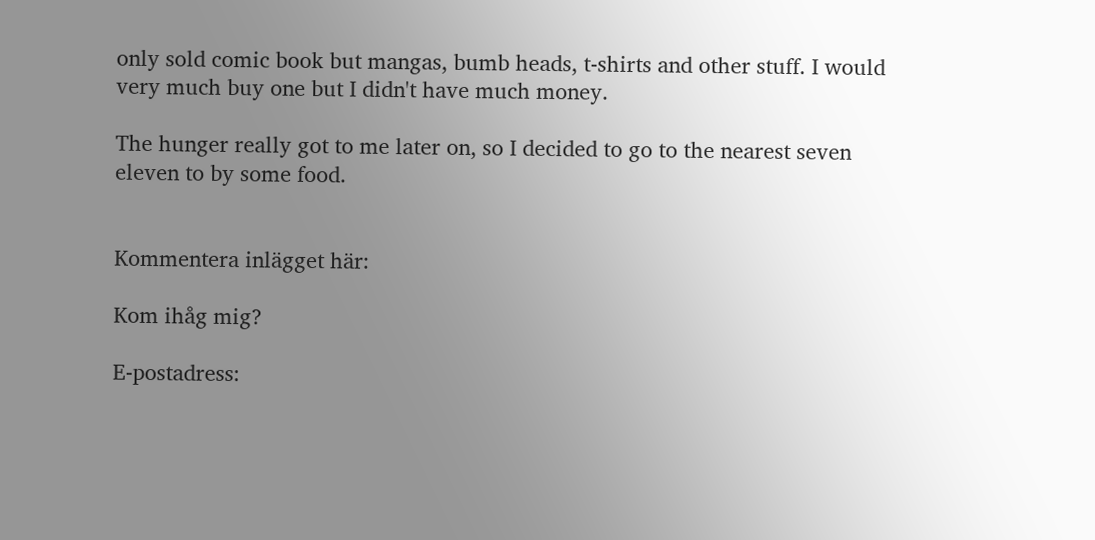only sold comic book but mangas, bumb heads, t-shirts and other stuff. I would very much buy one but I didn't have much money.

The hunger really got to me later on, so I decided to go to the nearest seven eleven to by some food.


Kommentera inlägget här:

Kom ihåg mig?

E-postadress: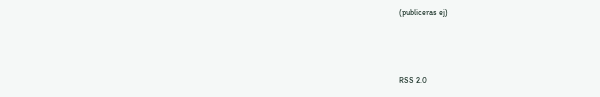(publiceras ej)



RSS 2.0